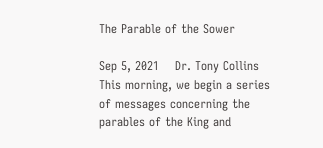The Parable of the Sower

Sep 5, 2021    Dr. Tony Collins
This morning, we begin a series of messages concerning the parables of the King and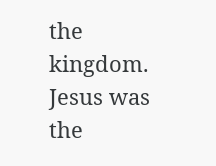the kingdom. Jesus was the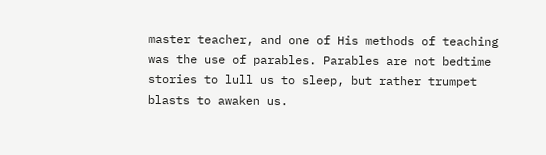master teacher, and one of His methods of teaching was the use of parables. Parables are not bedtime stories to lull us to sleep, but rather trumpet blasts to awaken us.